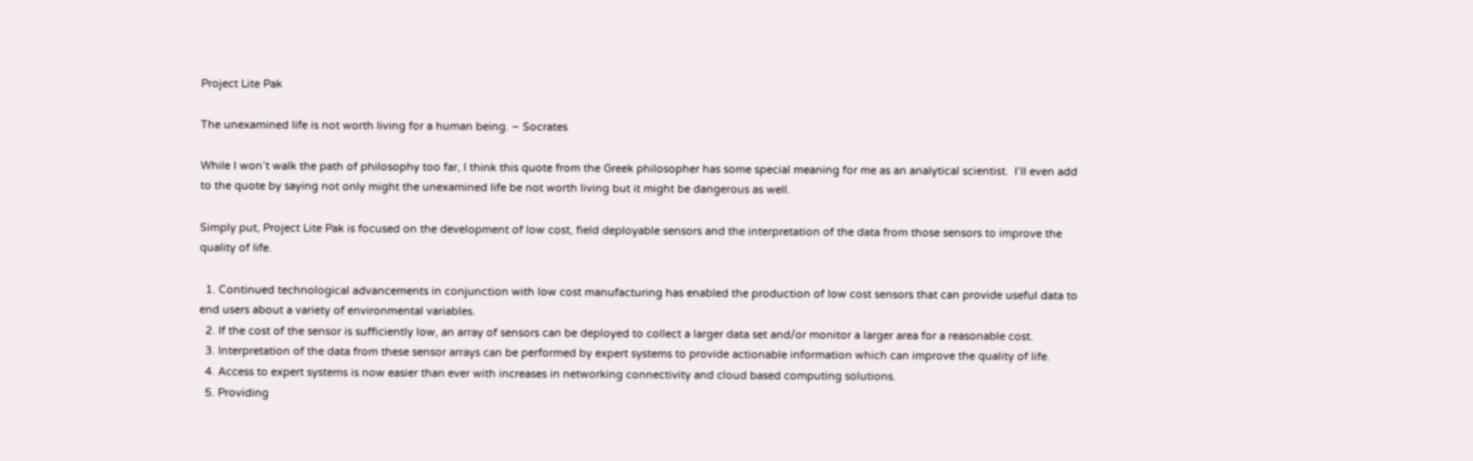Project Lite Pak

The unexamined life is not worth living for a human being. – Socrates

While I won’t walk the path of philosophy too far, I think this quote from the Greek philosopher has some special meaning for me as an analytical scientist.  I’ll even add to the quote by saying not only might the unexamined life be not worth living but it might be dangerous as well.

Simply put, Project Lite Pak is focused on the development of low cost, field deployable sensors and the interpretation of the data from those sensors to improve the quality of life.

  1. Continued technological advancements in conjunction with low cost manufacturing has enabled the production of low cost sensors that can provide useful data to end users about a variety of environmental variables.
  2. If the cost of the sensor is sufficiently low, an array of sensors can be deployed to collect a larger data set and/or monitor a larger area for a reasonable cost.
  3. Interpretation of the data from these sensor arrays can be performed by expert systems to provide actionable information which can improve the quality of life.
  4. Access to expert systems is now easier than ever with increases in networking connectivity and cloud based computing solutions.
  5. Providing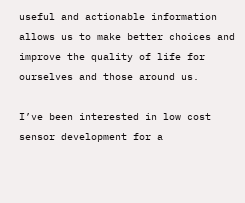useful and actionable information allows us to make better choices and improve the quality of life for ourselves and those around us.

I’ve been interested in low cost sensor development for a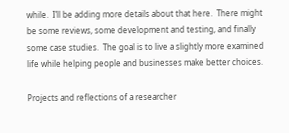while.  I’ll be adding more details about that here.  There might be some reviews, some development and testing, and finally some case studies.  The goal is to live a slightly more examined life while helping people and businesses make better choices.

Projects and reflections of a researcher